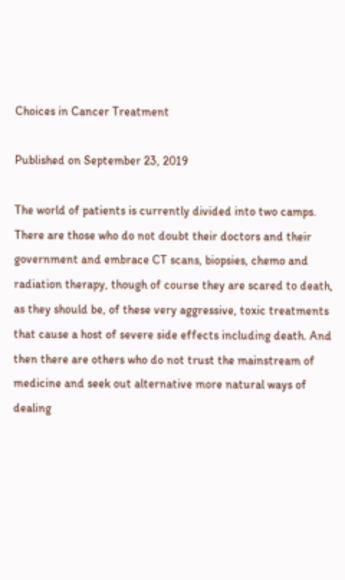Choices in Cancer Treatment

Published on September 23, 2019

The world of patients is currently divided into two camps. There are those who do not doubt their doctors and their government and embrace CT scans, biopsies, chemo and radiation therapy, though of course they are scared to death, as they should be, of these very aggressive, toxic treatments that cause a host of severe side effects including death. And then there are others who do not trust the mainstream of medicine and seek out alternative more natural ways of dealing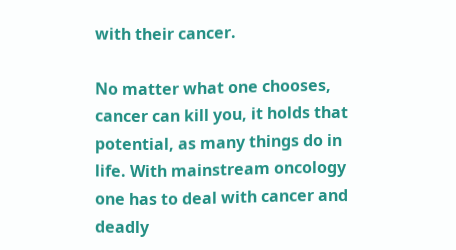with their cancer.

No matter what one chooses, cancer can kill you, it holds that potential, as many things do in life. With mainstream oncology one has to deal with cancer and deadly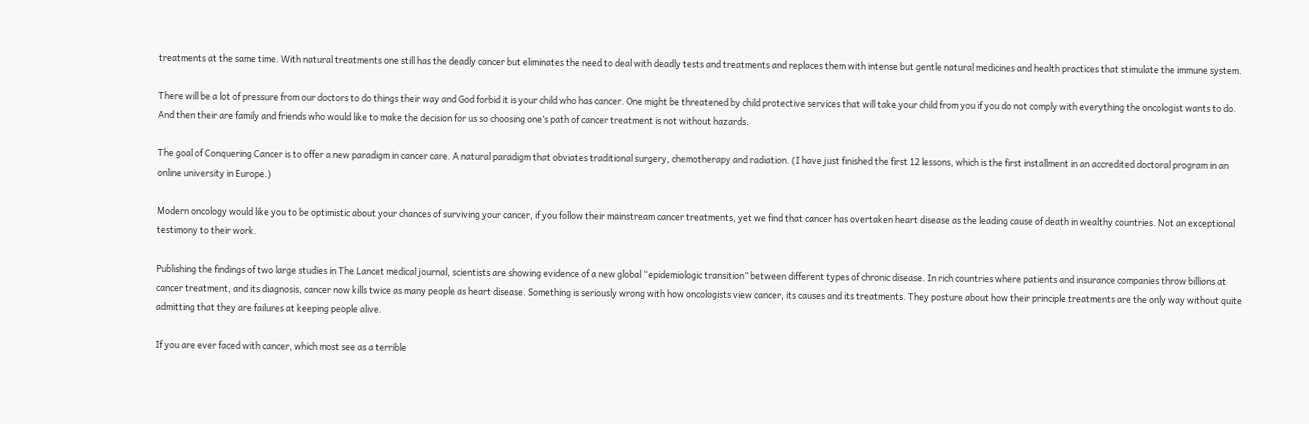treatments at the same time. With natural treatments one still has the deadly cancer but eliminates the need to deal with deadly tests and treatments and replaces them with intense but gentle natural medicines and health practices that stimulate the immune system.

There will be a lot of pressure from our doctors to do things their way and God forbid it is your child who has cancer. One might be threatened by child protective services that will take your child from you if you do not comply with everything the oncologist wants to do. And then their are family and friends who would like to make the decision for us so choosing one’s path of cancer treatment is not without hazards.

The goal of Conquering Cancer is to offer a new paradigm in cancer care. A natural paradigm that obviates traditional surgery, chemotherapy and radiation. (I have just finished the first 12 lessons, which is the first installment in an accredited doctoral program in an online university in Europe.)

Modern oncology would like you to be optimistic about your chances of surviving your cancer, if you follow their mainstream cancer treatments, yet we find that cancer has overtaken heart disease as the leading cause of death in wealthy countries. Not an exceptional testimony to their work.

Publishing the findings of two large studies in The Lancet medical journal, scientists are showing evidence of a new global “epidemiologic transition” between different types of chronic disease. In rich countries where patients and insurance companies throw billions at cancer treatment, and its diagnosis, cancer now kills twice as many people as heart disease. Something is seriously wrong with how oncologists view cancer, its causes and its treatments. They posture about how their principle treatments are the only way without quite admitting that they are failures at keeping people alive.

If you are ever faced with cancer, which most see as a terrible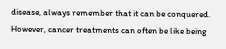disease, always remember that it can be conquered. However, cancer treatments can often be like being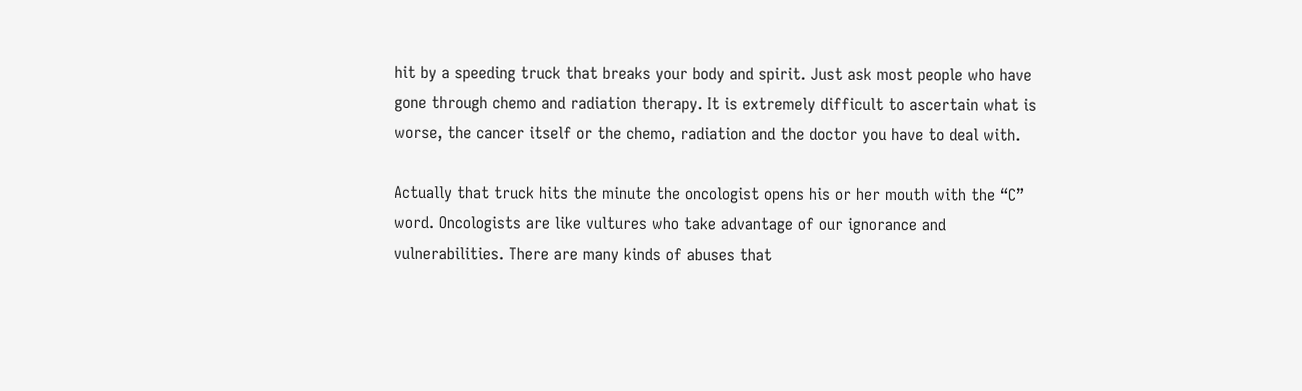hit by a speeding truck that breaks your body and spirit. Just ask most people who have gone through chemo and radiation therapy. It is extremely difficult to ascertain what is worse, the cancer itself or the chemo, radiation and the doctor you have to deal with.

Actually that truck hits the minute the oncologist opens his or her mouth with the “C” word. Oncologists are like vultures who take advantage of our ignorance and vulnerabilities. There are many kinds of abuses that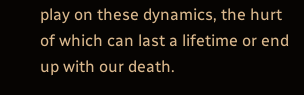play on these dynamics, the hurt of which can last a lifetime or end up with our death.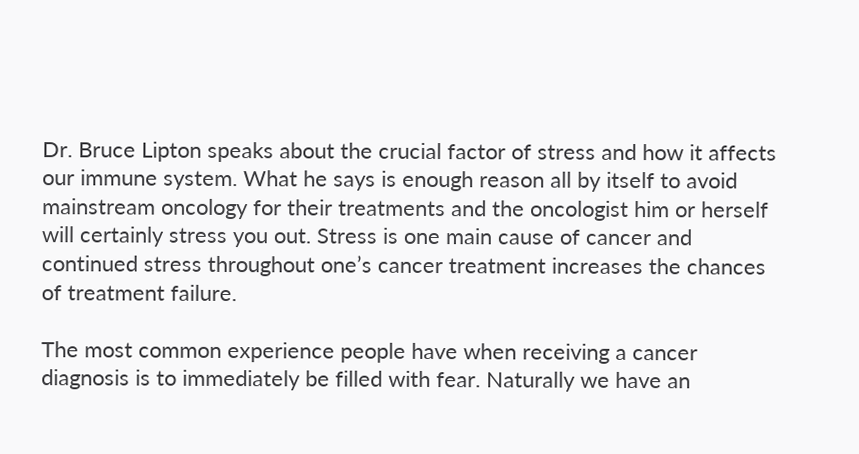Dr. Bruce Lipton speaks about the crucial factor of stress and how it affects our immune system. What he says is enough reason all by itself to avoid mainstream oncology for their treatments and the oncologist him or herself will certainly stress you out. Stress is one main cause of cancer and continued stress throughout one’s cancer treatment increases the chances of treatment failure.

The most common experience people have when receiving a cancer diagnosis is to immediately be filled with fear. Naturally we have an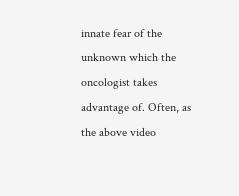innate fear of the unknown which the oncologist takes advantage of. Often, as the above video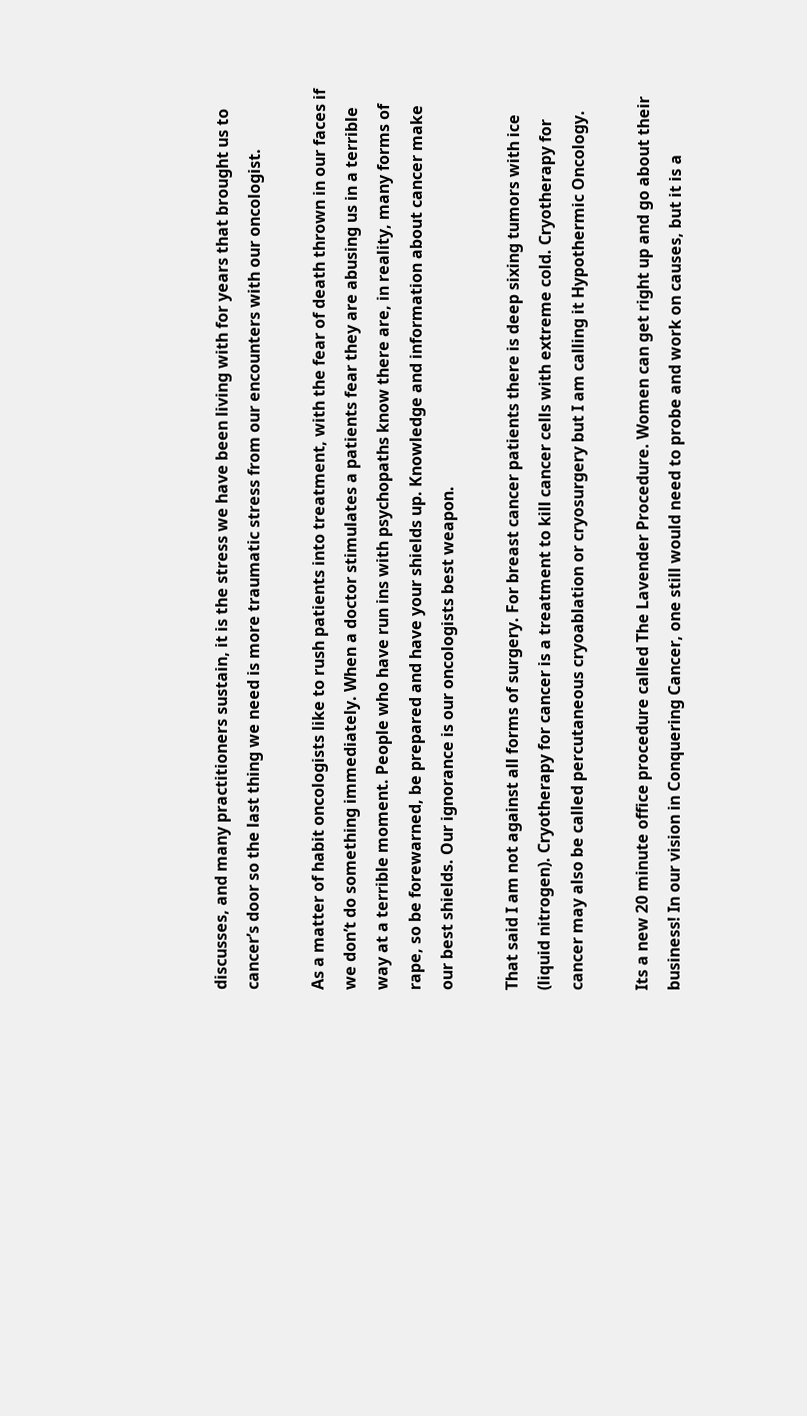discusses, and many practitioners sustain, it is the stress we have been living with for years that brought us to cancer’s door so the last thing we need is more traumatic stress from our encounters with our oncologist.

As a matter of habit oncologists like to rush patients into treatment, with the fear of death thrown in our faces if we don’t do something immediately. When a doctor stimulates a patients fear they are abusing us in a terrible way at a terrible moment. People who have run ins with psychopaths know there are, in reality, many forms of rape, so be forewarned, be prepared and have your shields up. Knowledge and information about cancer make our best shields. Our ignorance is our oncologists best weapon.

That said I am not against all forms of surgery. For breast cancer patients there is deep sixing tumors with ice (liquid nitrogen). Cryotherapy for cancer is a treatment to kill cancer cells with extreme cold. Cryotherapy for cancer may also be called percutaneous cryoablation or cryosurgery but I am calling it Hypothermic Oncology.

Its a new 20 minute office procedure called The Lavender Procedure. Women can get right up and go about their business! In our vision in Conquering Cancer, one still would need to probe and work on causes, but it is a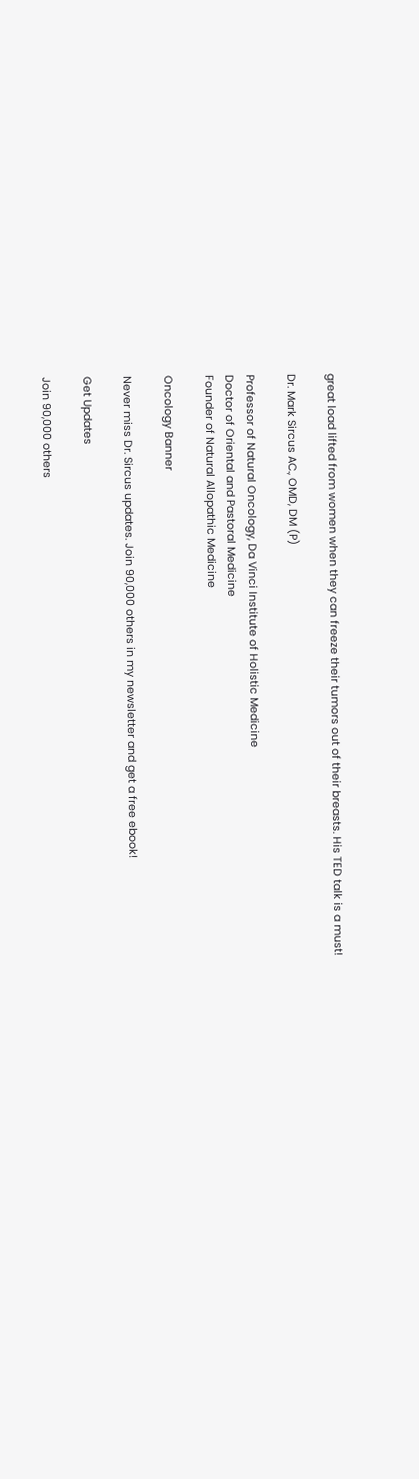great load lifted from women when they can freeze their tumors out of their breasts. His TED talk is a must!

Dr. Mark Sircus AC., OMD, DM (P)

Professor of Natural Oncology, Da Vinci Institute of Holistic Medicine
Doctor of Oriental and Pastoral Medicine
Founder of Natural Allopathic Medicine

Oncology Banner

Never miss Dr. Sircus updates. Join 90,000 others in my newsletter and get a free ebook!

Get Updates

Join 90,000 others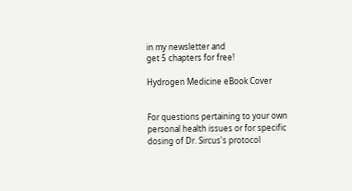in my newsletter and
get 5 chapters for free!

Hydrogen Medicine eBook Cover


For questions pertaining to your own personal health issues or for specific dosing of Dr. Sircus's protocol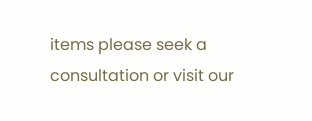items please seek a consultation or visit our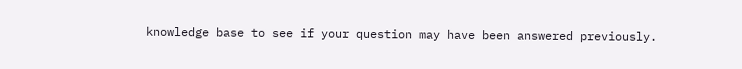knowledge base to see if your question may have been answered previously.